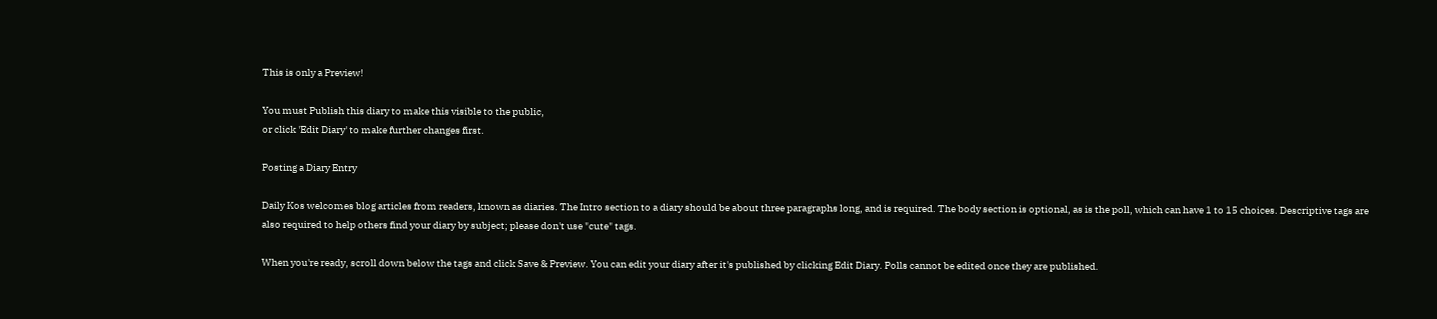This is only a Preview!

You must Publish this diary to make this visible to the public,
or click 'Edit Diary' to make further changes first.

Posting a Diary Entry

Daily Kos welcomes blog articles from readers, known as diaries. The Intro section to a diary should be about three paragraphs long, and is required. The body section is optional, as is the poll, which can have 1 to 15 choices. Descriptive tags are also required to help others find your diary by subject; please don't use "cute" tags.

When you're ready, scroll down below the tags and click Save & Preview. You can edit your diary after it's published by clicking Edit Diary. Polls cannot be edited once they are published.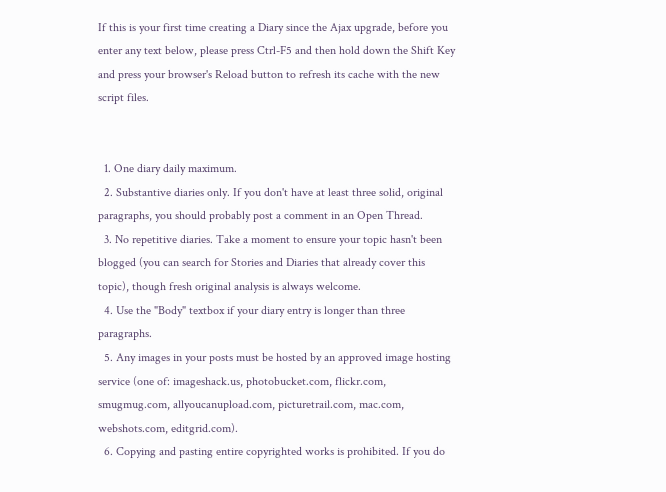If this is your first time creating a Diary since the Ajax upgrade, before you enter any text below, please press Ctrl-F5 and then hold down the Shift Key and press your browser's Reload button to refresh its cache with the new script files.


  1. One diary daily maximum.
  2. Substantive diaries only. If you don't have at least three solid, original paragraphs, you should probably post a comment in an Open Thread.
  3. No repetitive diaries. Take a moment to ensure your topic hasn't been blogged (you can search for Stories and Diaries that already cover this topic), though fresh original analysis is always welcome.
  4. Use the "Body" textbox if your diary entry is longer than three paragraphs.
  5. Any images in your posts must be hosted by an approved image hosting service (one of: imageshack.us, photobucket.com, flickr.com, smugmug.com, allyoucanupload.com, picturetrail.com, mac.com, webshots.com, editgrid.com).
  6. Copying and pasting entire copyrighted works is prohibited. If you do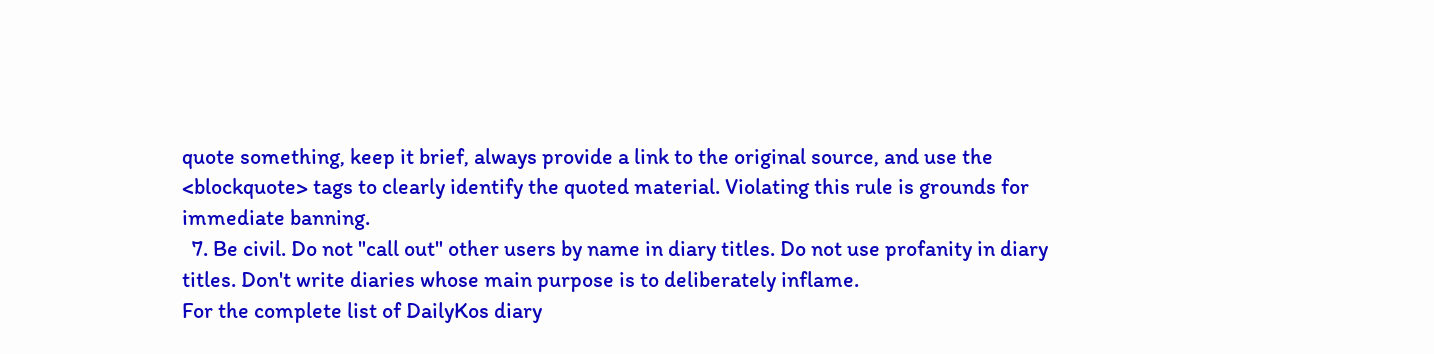quote something, keep it brief, always provide a link to the original source, and use the <blockquote> tags to clearly identify the quoted material. Violating this rule is grounds for immediate banning.
  7. Be civil. Do not "call out" other users by name in diary titles. Do not use profanity in diary titles. Don't write diaries whose main purpose is to deliberately inflame.
For the complete list of DailyKos diary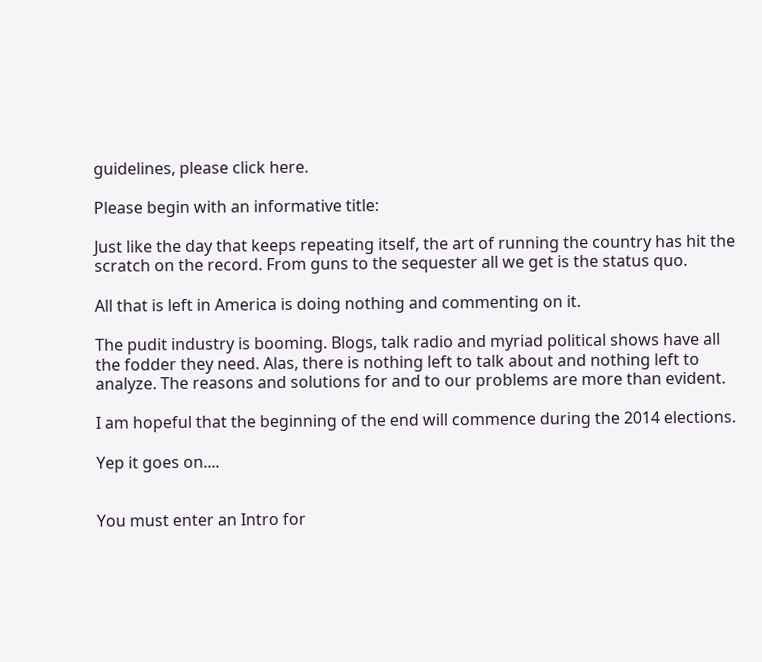guidelines, please click here.

Please begin with an informative title:

Just like the day that keeps repeating itself, the art of running the country has hit the scratch on the record. From guns to the sequester all we get is the status quo.

All that is left in America is doing nothing and commenting on it.

The pudit industry is booming. Blogs, talk radio and myriad political shows have all the fodder they need. Alas, there is nothing left to talk about and nothing left to analyze. The reasons and solutions for and to our problems are more than evident.

I am hopeful that the beginning of the end will commence during the 2014 elections.

Yep it goes on....


You must enter an Intro for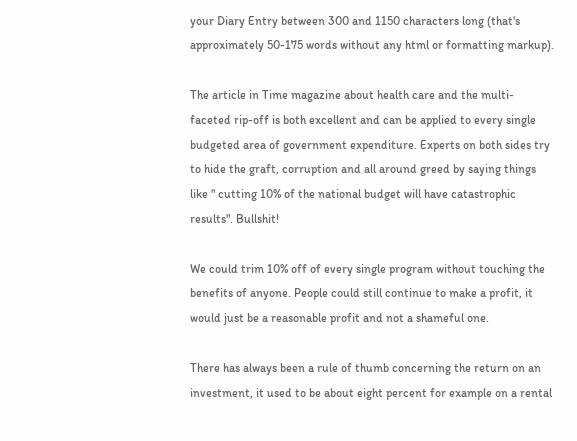your Diary Entry between 300 and 1150 characters long (that's approximately 50-175 words without any html or formatting markup).

The article in Time magazine about health care and the multi-faceted rip-off is both excellent and can be applied to every single budgeted area of government expenditure. Experts on both sides try to hide the graft, corruption and all around greed by saying things like " cutting 10% of the national budget will have catastrophic results". Bullshit!

We could trim 10% off of every single program without touching the benefits of anyone. People could still continue to make a profit, it would just be a reasonable profit and not a shameful one.

There has always been a rule of thumb concerning the return on an investment, it used to be about eight percent for example on a rental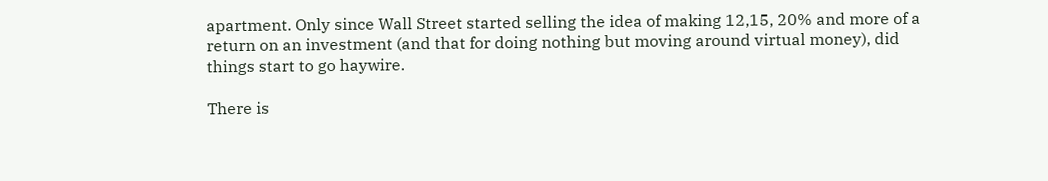apartment. Only since Wall Street started selling the idea of making 12,15, 20% and more of a return on an investment (and that for doing nothing but moving around virtual money), did things start to go haywire.

There is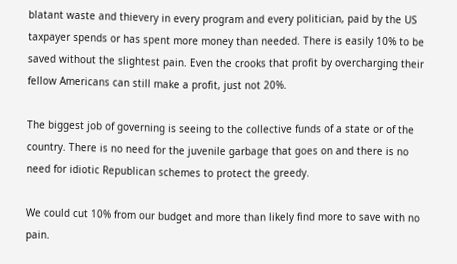blatant waste and thievery in every program and every politician, paid by the US taxpayer spends or has spent more money than needed. There is easily 10% to be saved without the slightest pain. Even the crooks that profit by overcharging their fellow Americans can still make a profit, just not 20%.

The biggest job of governing is seeing to the collective funds of a state or of the country. There is no need for the juvenile garbage that goes on and there is no need for idiotic Republican schemes to protect the greedy.

We could cut 10% from our budget and more than likely find more to save with no pain.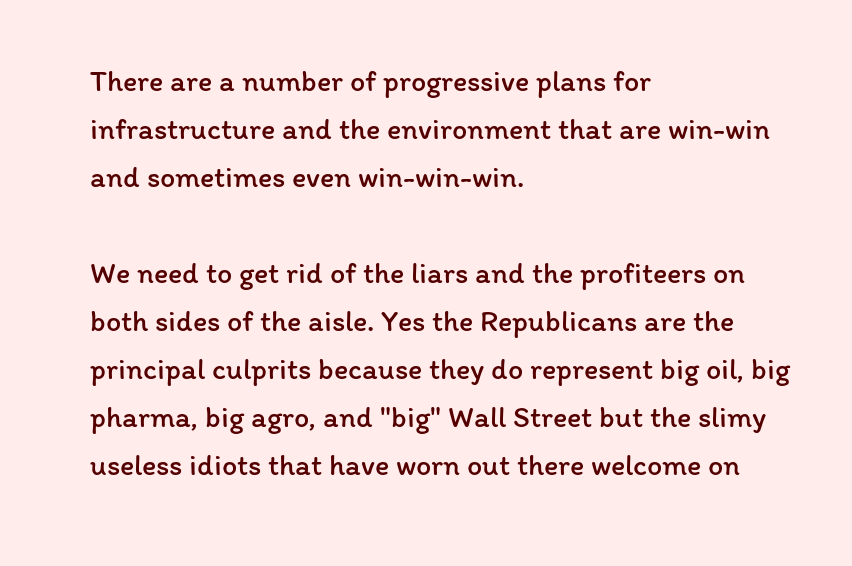There are a number of progressive plans for infrastructure and the environment that are win-win and sometimes even win-win-win.

We need to get rid of the liars and the profiteers on both sides of the aisle. Yes the Republicans are the principal culprits because they do represent big oil, big pharma, big agro, and "big" Wall Street but the slimy useless idiots that have worn out there welcome on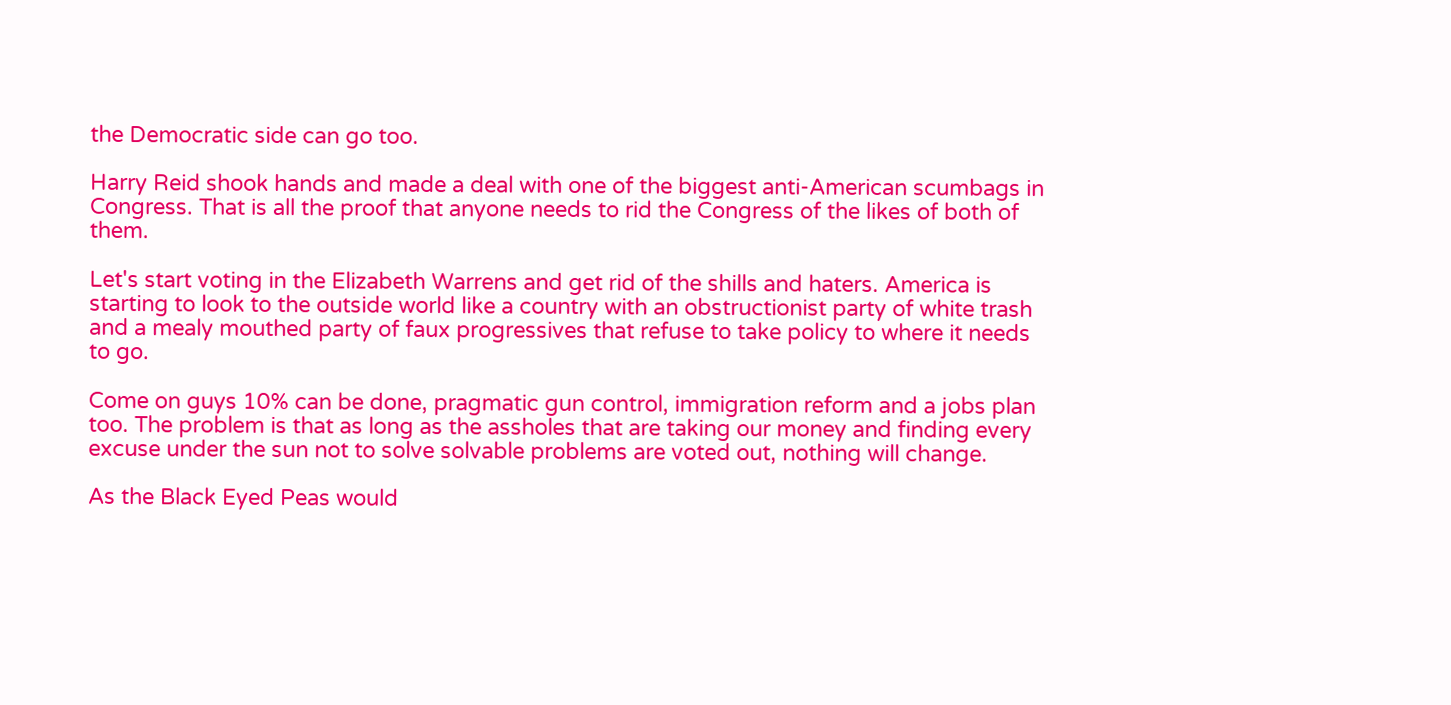the Democratic side can go too.

Harry Reid shook hands and made a deal with one of the biggest anti-American scumbags in Congress. That is all the proof that anyone needs to rid the Congress of the likes of both of them.

Let's start voting in the Elizabeth Warrens and get rid of the shills and haters. America is starting to look to the outside world like a country with an obstructionist party of white trash and a mealy mouthed party of faux progressives that refuse to take policy to where it needs to go.

Come on guys 10% can be done, pragmatic gun control, immigration reform and a jobs plan too. The problem is that as long as the assholes that are taking our money and finding every excuse under the sun not to solve solvable problems are voted out, nothing will change.

As the Black Eyed Peas would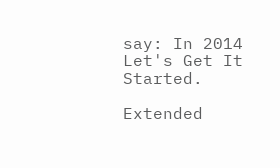say: In 2014 Let's Get It Started.

Extended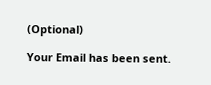(Optional)

Your Email has been sent.